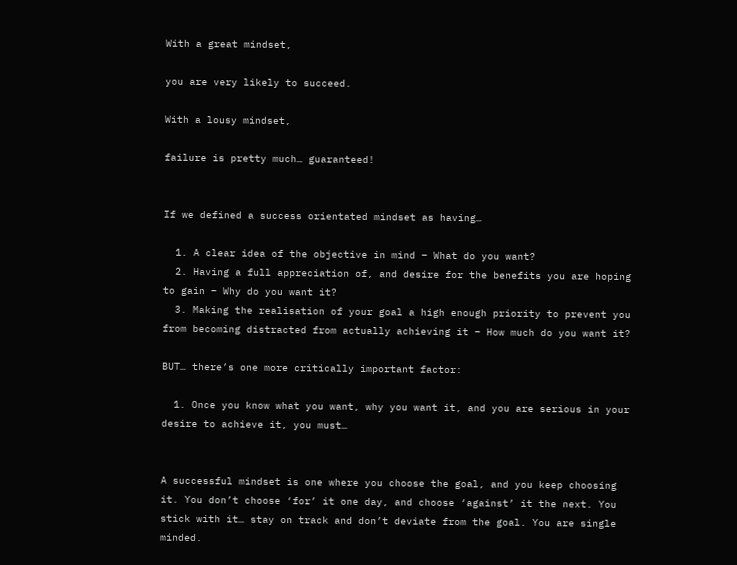With a great mindset,

you are very likely to succeed.

With a lousy mindset,

failure is pretty much… guaranteed!


If we defined a success orientated mindset as having…

  1. A clear idea of the objective in mind – What do you want?
  2. Having a full appreciation of, and desire for the benefits you are hoping to gain – Why do you want it?
  3. Making the realisation of your goal a high enough priority to prevent you from becoming distracted from actually achieving it – How much do you want it?

BUT… there’s one more critically important factor:

  1. Once you know what you want, why you want it, and you are serious in your desire to achieve it, you must…


A successful mindset is one where you choose the goal, and you keep choosing it. You don’t choose ‘for’ it one day, and choose ‘against’ it the next. You stick with it… stay on track and don’t deviate from the goal. You are single minded.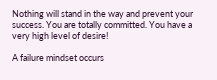Nothing will stand in the way and prevent your success. You are totally committed. You have a very high level of desire!

A failure mindset occurs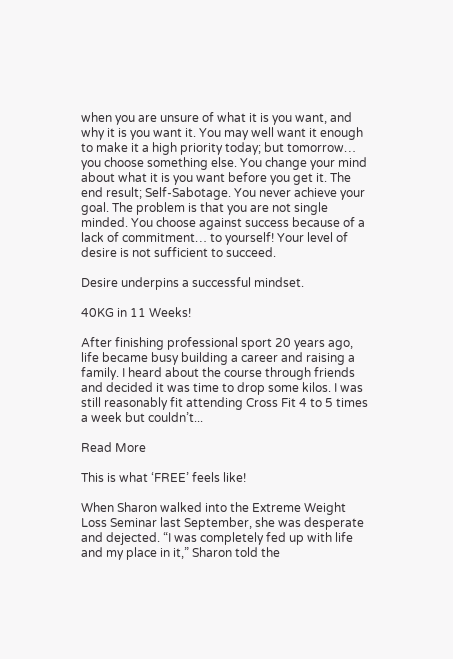when you are unsure of what it is you want, and why it is you want it. You may well want it enough to make it a high priority today; but tomorrow… you choose something else. You change your mind about what it is you want before you get it. The end result; Self-Sabotage. You never achieve your goal. The problem is that you are not single minded. You choose against success because of a lack of commitment… to yourself! Your level of desire is not sufficient to succeed.

Desire underpins a successful mindset.

40KG in 11 Weeks!

After finishing professional sport 20 years ago, life became busy building a career and raising a family. I heard about the course through friends and decided it was time to drop some kilos. I was still reasonably fit attending Cross Fit 4 to 5 times a week but couldn’t...

Read More

This is what ‘FREE’ feels like!

When Sharon walked into the Extreme Weight Loss Seminar last September, she was desperate and dejected. “I was completely fed up with life and my place in it,” Sharon told the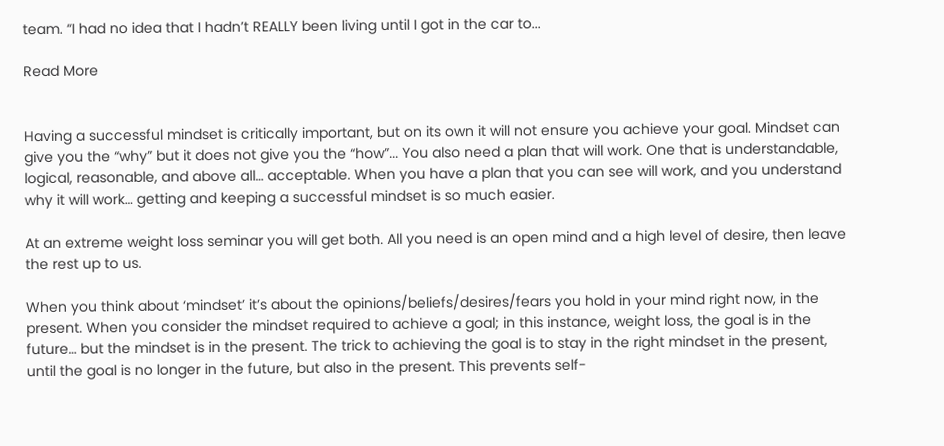team. “I had no idea that I hadn’t REALLY been living until I got in the car to...

Read More


Having a successful mindset is critically important, but on its own it will not ensure you achieve your goal. Mindset can give you the “why” but it does not give you the “how”... You also need a plan that will work. One that is understandable, logical, reasonable, and above all… acceptable. When you have a plan that you can see will work, and you understand why it will work… getting and keeping a successful mindset is so much easier.

At an extreme weight loss seminar you will get both. All you need is an open mind and a high level of desire, then leave the rest up to us.

When you think about ‘mindset’ it’s about the opinions/beliefs/desires/fears you hold in your mind right now, in the present. When you consider the mindset required to achieve a goal; in this instance, weight loss, the goal is in the future… but the mindset is in the present. The trick to achieving the goal is to stay in the right mindset in the present, until the goal is no longer in the future, but also in the present. This prevents self-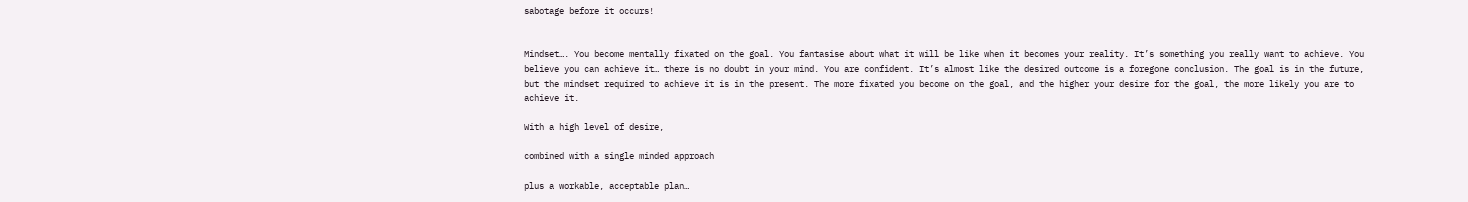sabotage before it occurs!


Mindset…. You become mentally fixated on the goal. You fantasise about what it will be like when it becomes your reality. It’s something you really want to achieve. You believe you can achieve it… there is no doubt in your mind. You are confident. It’s almost like the desired outcome is a foregone conclusion. The goal is in the future, but the mindset required to achieve it is in the present. The more fixated you become on the goal, and the higher your desire for the goal, the more likely you are to achieve it.

With a high level of desire,

combined with a single minded approach

plus a workable, acceptable plan…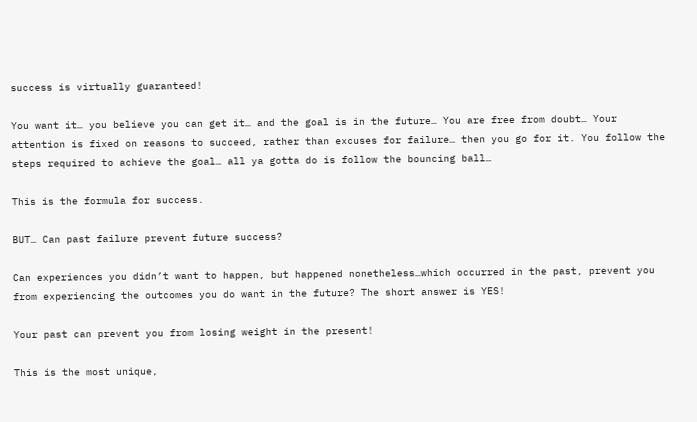success is virtually guaranteed!

You want it… you believe you can get it… and the goal is in the future… You are free from doubt… Your attention is fixed on reasons to succeed, rather than excuses for failure… then you go for it. You follow the steps required to achieve the goal… all ya gotta do is follow the bouncing ball…

This is the formula for success.

BUT… Can past failure prevent future success?

Can experiences you didn’t want to happen, but happened nonetheless…which occurred in the past, prevent you from experiencing the outcomes you do want in the future? The short answer is YES!

Your past can prevent you from losing weight in the present!

This is the most unique,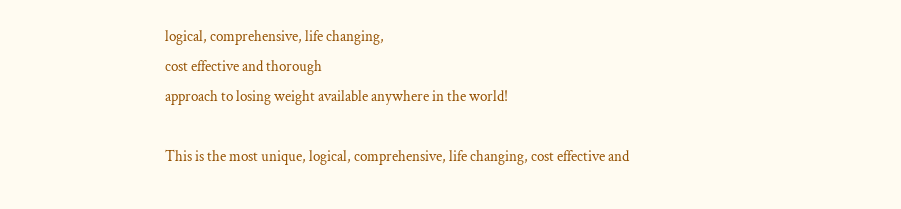logical, comprehensive, life changing,
cost effective and thorough
approach to losing weight available anywhere in the world!

This is the most unique, logical, comprehensive, life changing, cost effective and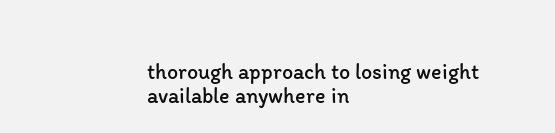thorough approach to losing weight available anywhere in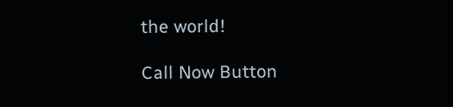the world!

Call Now Button